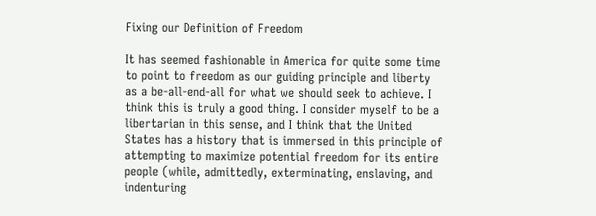Fixing our Definition of Freedom

It has seemed fashionable in America for quite some time to point to freedom as our guiding principle and liberty as a be-all-end-all for what we should seek to achieve. I think this is truly a good thing. I consider myself to be a libertarian in this sense, and I think that the United States has a history that is immersed in this principle of attempting to maximize potential freedom for its entire people (while, admittedly, exterminating, enslaving, and indenturing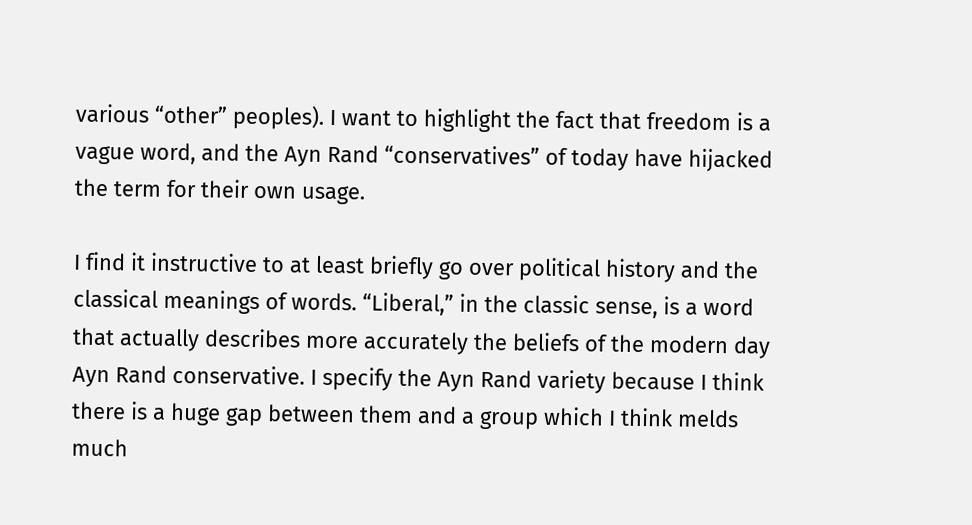various “other” peoples). I want to highlight the fact that freedom is a vague word, and the Ayn Rand “conservatives” of today have hijacked the term for their own usage.

I find it instructive to at least briefly go over political history and the classical meanings of words. “Liberal,” in the classic sense, is a word that actually describes more accurately the beliefs of the modern day Ayn Rand conservative. I specify the Ayn Rand variety because I think there is a huge gap between them and a group which I think melds much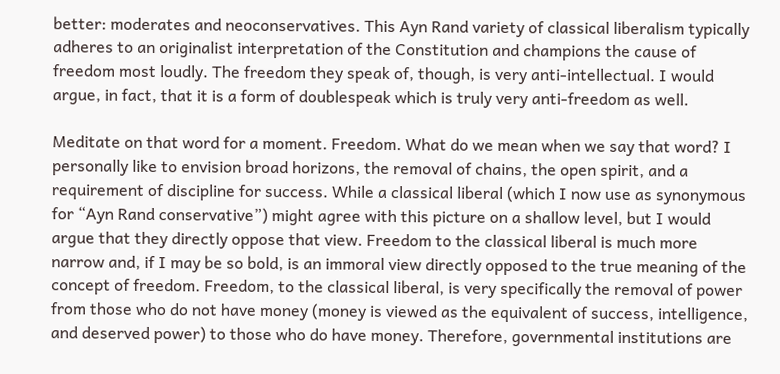better: moderates and neoconservatives. This Ayn Rand variety of classical liberalism typically adheres to an originalist interpretation of the Constitution and champions the cause of freedom most loudly. The freedom they speak of, though, is very anti-intellectual. I would argue, in fact, that it is a form of doublespeak which is truly very anti-freedom as well.

Meditate on that word for a moment. Freedom. What do we mean when we say that word? I personally like to envision broad horizons, the removal of chains, the open spirit, and a requirement of discipline for success. While a classical liberal (which I now use as synonymous for “Ayn Rand conservative”) might agree with this picture on a shallow level, but I would argue that they directly oppose that view. Freedom to the classical liberal is much more narrow and, if I may be so bold, is an immoral view directly opposed to the true meaning of the concept of freedom. Freedom, to the classical liberal, is very specifically the removal of power from those who do not have money (money is viewed as the equivalent of success, intelligence, and deserved power) to those who do have money. Therefore, governmental institutions are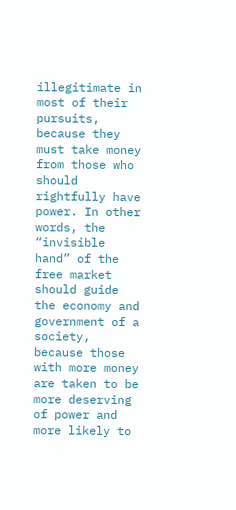illegitimate in most of their pursuits, because they must take money from those who should rightfully have power. In other words, the “invisible hand” of the free market should guide the economy and government of a society, because those with more money are taken to be more deserving of power and more likely to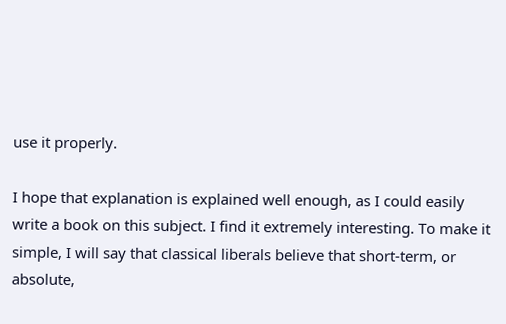use it properly.

I hope that explanation is explained well enough, as I could easily write a book on this subject. I find it extremely interesting. To make it simple, I will say that classical liberals believe that short-term, or absolute,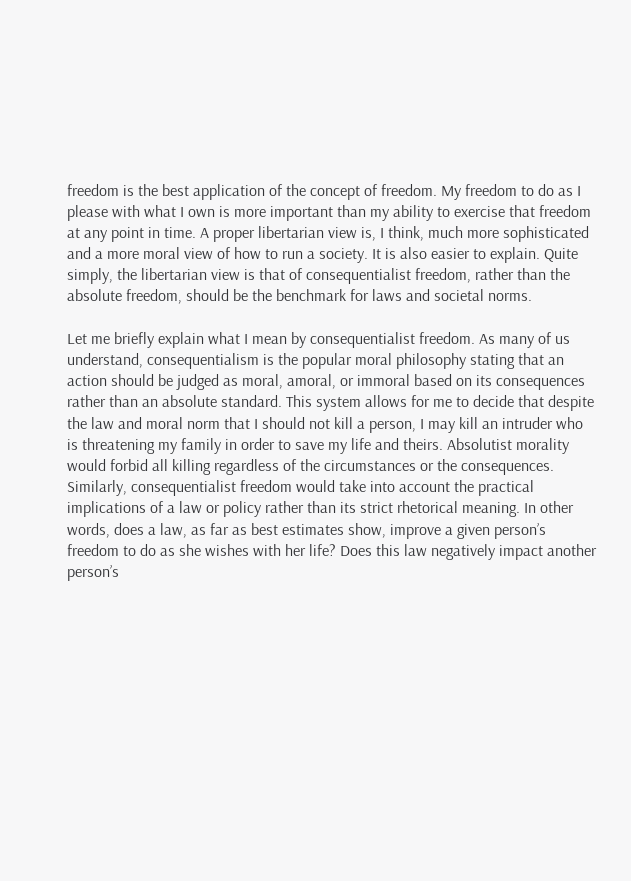freedom is the best application of the concept of freedom. My freedom to do as I please with what I own is more important than my ability to exercise that freedom at any point in time. A proper libertarian view is, I think, much more sophisticated and a more moral view of how to run a society. It is also easier to explain. Quite simply, the libertarian view is that of consequentialist freedom, rather than the absolute freedom, should be the benchmark for laws and societal norms.

Let me briefly explain what I mean by consequentialist freedom. As many of us understand, consequentialism is the popular moral philosophy stating that an action should be judged as moral, amoral, or immoral based on its consequences rather than an absolute standard. This system allows for me to decide that despite the law and moral norm that I should not kill a person, I may kill an intruder who is threatening my family in order to save my life and theirs. Absolutist morality would forbid all killing regardless of the circumstances or the consequences. Similarly, consequentialist freedom would take into account the practical implications of a law or policy rather than its strict rhetorical meaning. In other words, does a law, as far as best estimates show, improve a given person’s freedom to do as she wishes with her life? Does this law negatively impact another person’s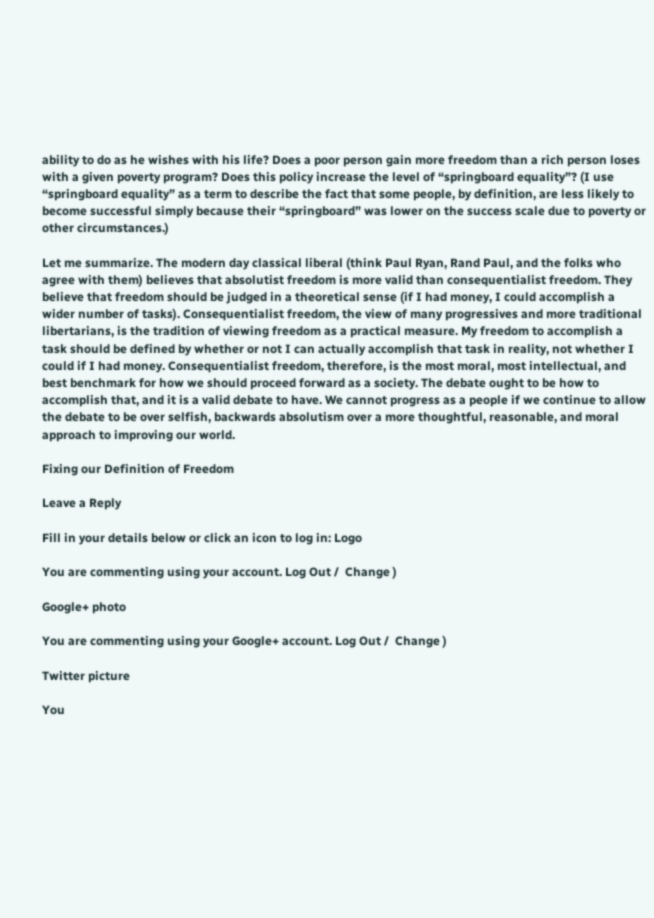ability to do as he wishes with his life? Does a poor person gain more freedom than a rich person loses with a given poverty program? Does this policy increase the level of “springboard equality”? (I use “springboard equality” as a term to describe the fact that some people, by definition, are less likely to become successful simply because their “springboard” was lower on the success scale due to poverty or other circumstances.)

Let me summarize. The modern day classical liberal (think Paul Ryan, Rand Paul, and the folks who agree with them) believes that absolutist freedom is more valid than consequentialist freedom. They believe that freedom should be judged in a theoretical sense (if I had money, I could accomplish a wider number of tasks). Consequentialist freedom, the view of many progressives and more traditional libertarians, is the tradition of viewing freedom as a practical measure. My freedom to accomplish a task should be defined by whether or not I can actually accomplish that task in reality, not whether I could if I had money. Consequentialist freedom, therefore, is the most moral, most intellectual, and best benchmark for how we should proceed forward as a society. The debate ought to be how to accomplish that, and it is a valid debate to have. We cannot progress as a people if we continue to allow the debate to be over selfish, backwards absolutism over a more thoughtful, reasonable, and moral approach to improving our world.

Fixing our Definition of Freedom

Leave a Reply

Fill in your details below or click an icon to log in: Logo

You are commenting using your account. Log Out /  Change )

Google+ photo

You are commenting using your Google+ account. Log Out /  Change )

Twitter picture

You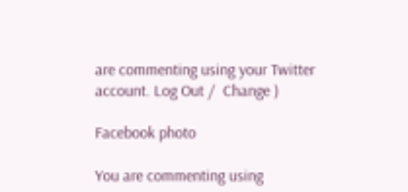are commenting using your Twitter account. Log Out /  Change )

Facebook photo

You are commenting using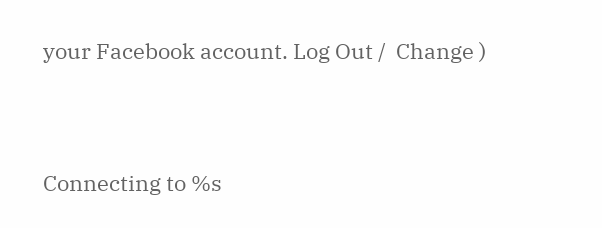your Facebook account. Log Out /  Change )


Connecting to %s